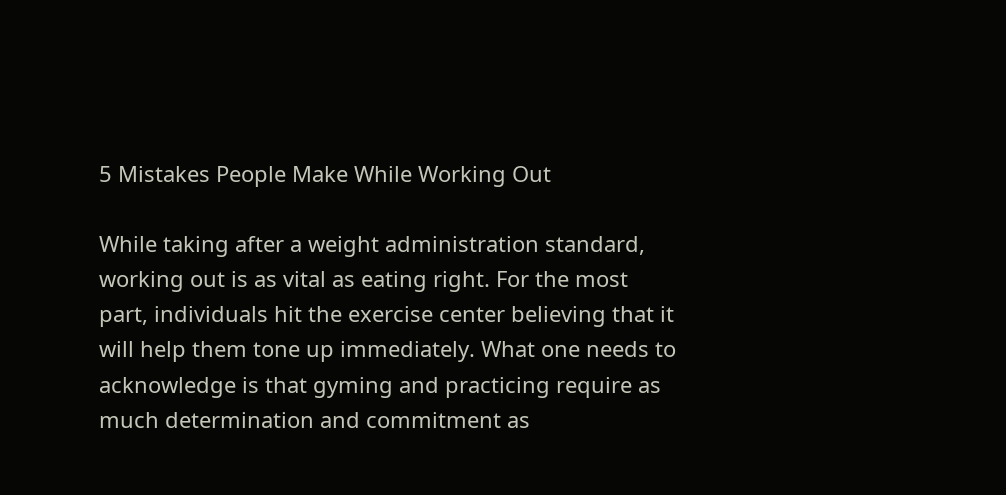5 Mistakes People Make While Working Out

While taking after a weight administration standard, working out is as vital as eating right. For the most part, individuals hit the exercise center believing that it will help them tone up immediately. What one needs to acknowledge is that gyming and practicing require as much determination and commitment as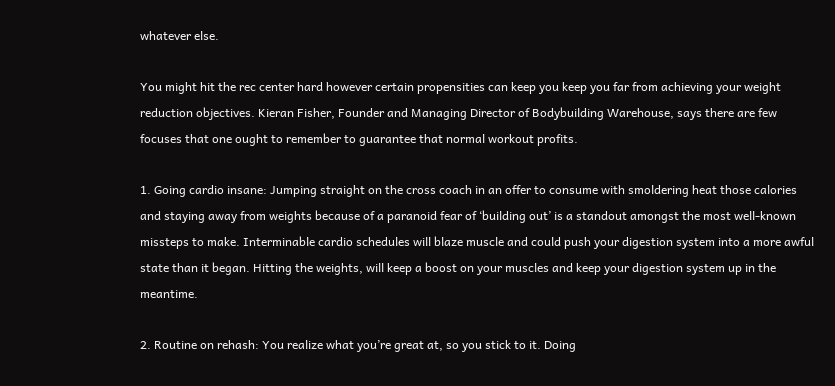whatever else.

You might hit the rec center hard however certain propensities can keep you keep you far from achieving your weight reduction objectives. Kieran Fisher, Founder and Managing Director of Bodybuilding Warehouse, says there are few focuses that one ought to remember to guarantee that normal workout profits.

1. Going cardio insane: Jumping straight on the cross coach in an offer to consume with smoldering heat those calories and staying away from weights because of a paranoid fear of ‘building out’ is a standout amongst the most well-known missteps to make. Interminable cardio schedules will blaze muscle and could push your digestion system into a more awful state than it began. Hitting the weights, will keep a boost on your muscles and keep your digestion system up in the meantime.

2. Routine on rehash: You realize what you’re great at, so you stick to it. Doing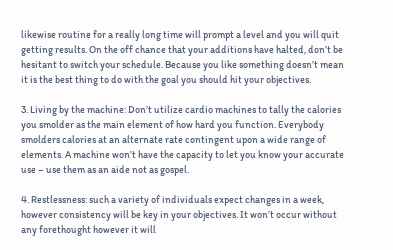likewise routine for a really long time will prompt a level and you will quit getting results. On the off chance that your additions have halted, don’t be hesitant to switch your schedule. Because you like something doesn’t mean it is the best thing to do with the goal you should hit your objectives.

3. Living by the machine: Don’t utilize cardio machines to tally the calories you smolder as the main element of how hard you function. Everybody smolders calories at an alternate rate contingent upon a wide range of elements. A machine won’t have the capacity to let you know your accurate use – use them as an aide not as gospel.

4. Restlessness: such a variety of individuals expect changes in a week, however consistency will be key in your objectives. It won’t occur without any forethought however it will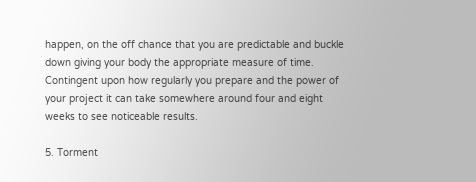happen, on the off chance that you are predictable and buckle down giving your body the appropriate measure of time. Contingent upon how regularly you prepare and the power of your project it can take somewhere around four and eight weeks to see noticeable results.

5. Torment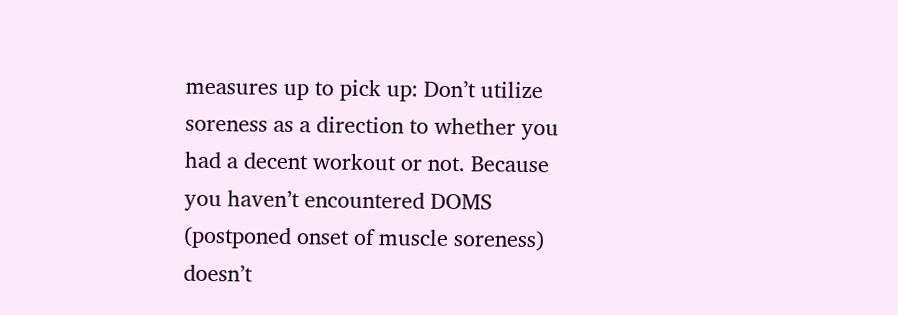measures up to pick up: Don’t utilize soreness as a direction to whether you had a decent workout or not. Because you haven’t encountered DOMS (postponed onset of muscle soreness) doesn’t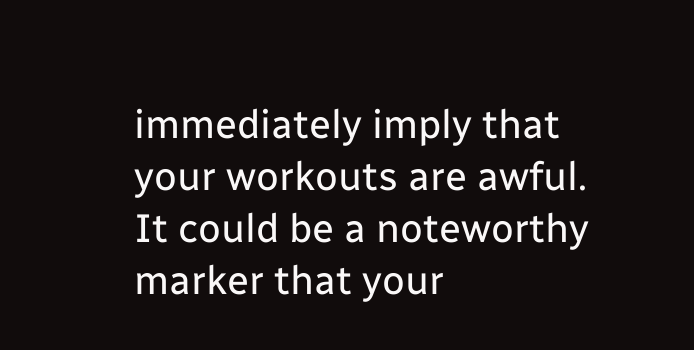immediately imply that your workouts are awful. It could be a noteworthy marker that your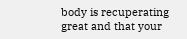body is recuperating great and that your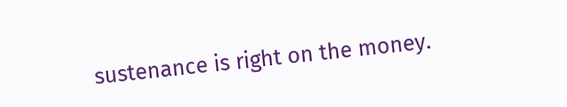sustenance is right on the money.